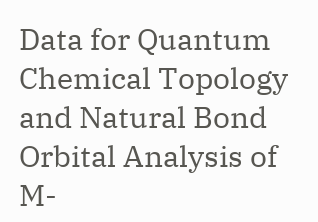Data for Quantum Chemical Topology and Natural Bond Orbital Analysis of M-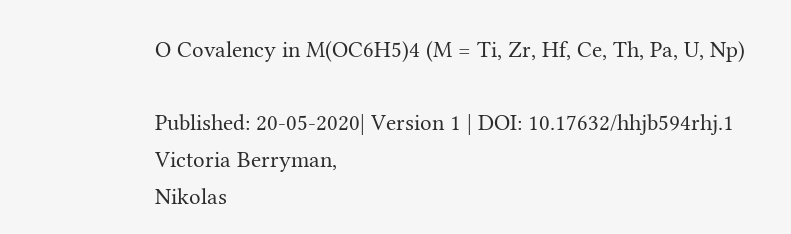O Covalency in M(OC6H5)4 (M = Ti, Zr, Hf, Ce, Th, Pa, U, Np)

Published: 20-05-2020| Version 1 | DOI: 10.17632/hhjb594rhj.1
Victoria Berryman,
Nikolas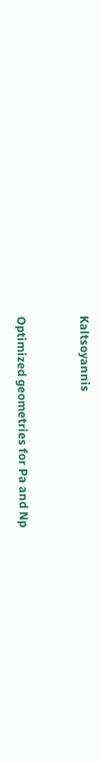Kaltsoyannis


Optimized geometries for Pa and Np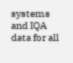systems and IQA data for all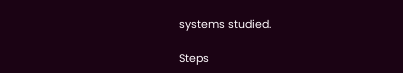systems studied.

Steps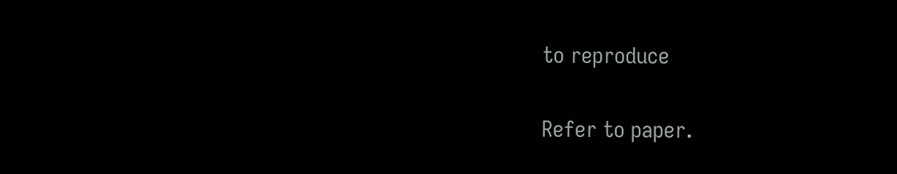to reproduce

Refer to paper.